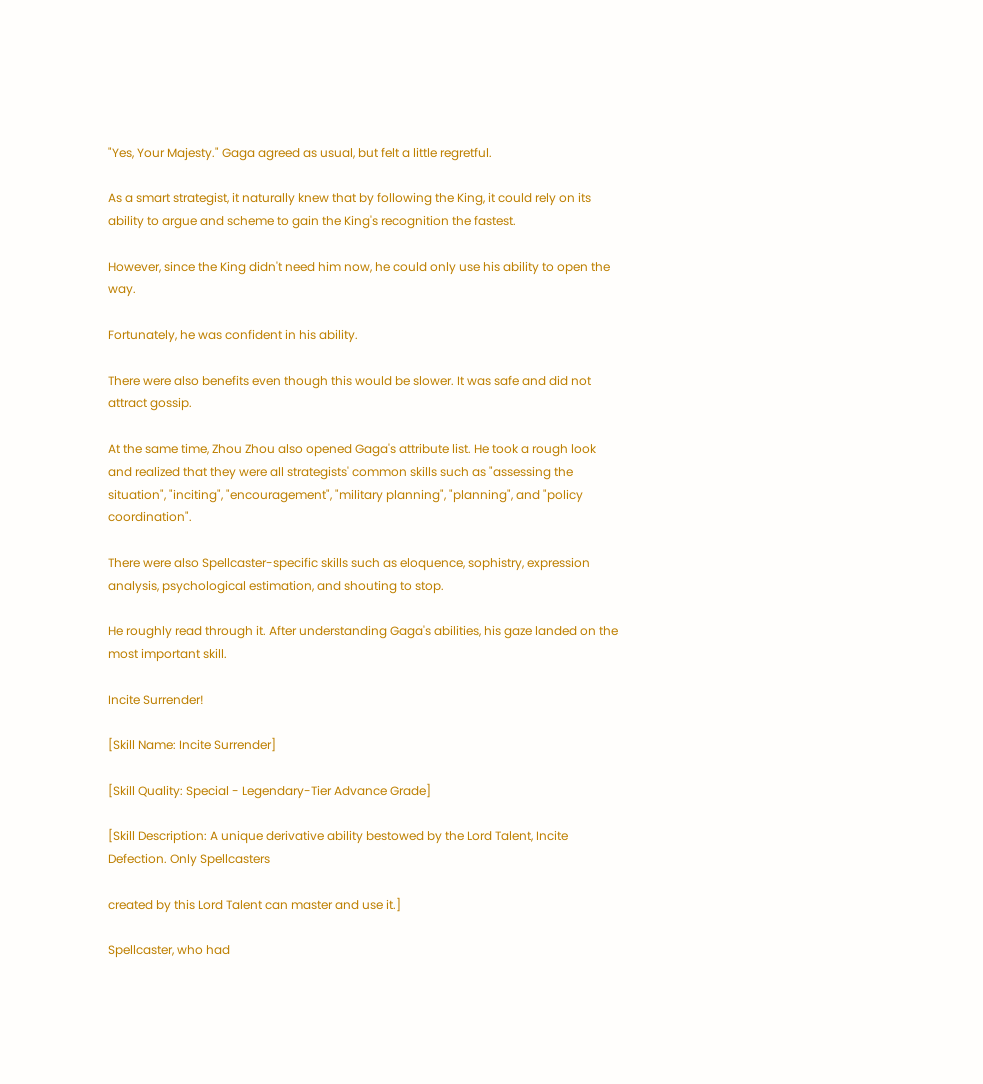"Yes, Your Majesty." Gaga agreed as usual, but felt a little regretful.

As a smart strategist, it naturally knew that by following the King, it could rely on its ability to argue and scheme to gain the King's recognition the fastest.

However, since the King didn't need him now, he could only use his ability to open the way.

Fortunately, he was confident in his ability.

There were also benefits even though this would be slower. It was safe and did not attract gossip.

At the same time, Zhou Zhou also opened Gaga's attribute list. He took a rough look and realized that they were all strategists' common skills such as "assessing the situation", "inciting", "encouragement", "military planning", "planning", and "policy coordination".

There were also Spellcaster-specific skills such as eloquence, sophistry, expression analysis, psychological estimation, and shouting to stop.

He roughly read through it. After understanding Gaga's abilities, his gaze landed on the most important skill.

Incite Surrender!

[Skill Name: Incite Surrender]

[Skill Quality: Special - Legendary-Tier Advance Grade]

[Skill Description: A unique derivative ability bestowed by the Lord Talent, Incite Defection. Only Spellcasters

created by this Lord Talent can master and use it.]

Spellcaster, who had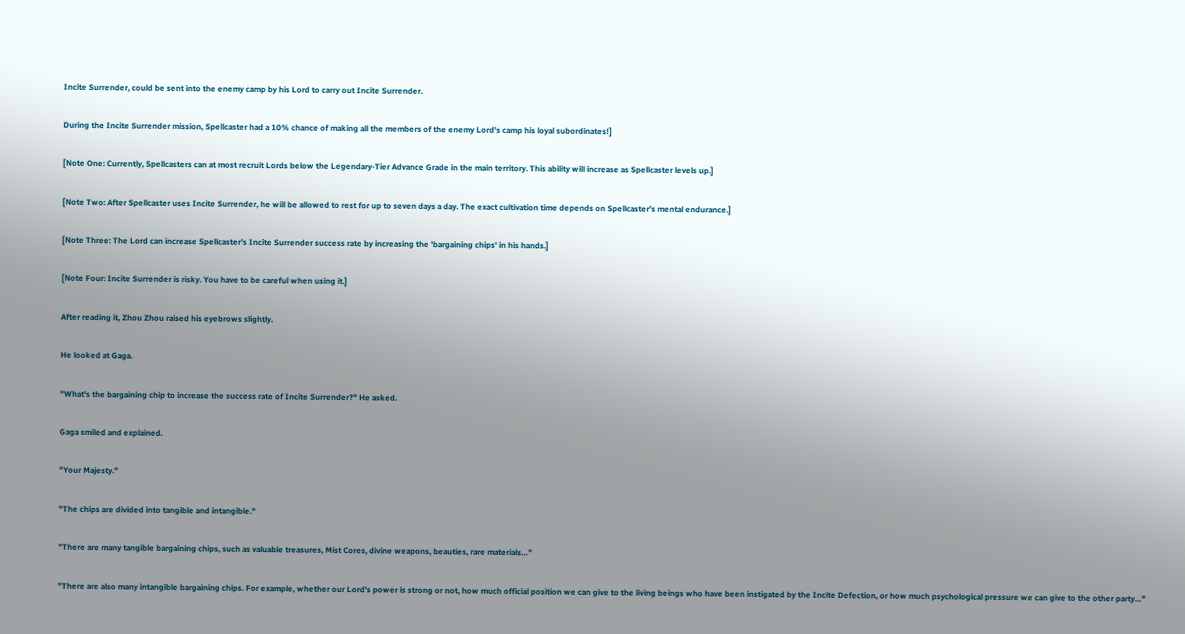Incite Surrender, could be sent into the enemy camp by his Lord to carry out Incite Surrender.

During the Incite Surrender mission, Spellcaster had a 10% chance of making all the members of the enemy Lord's camp his loyal subordinates!]

[Note One: Currently, Spellcasters can at most recruit Lords below the Legendary-Tier Advance Grade in the main territory. This ability will increase as Spellcaster levels up.]

[Note Two: After Spellcaster uses Incite Surrender, he will be allowed to rest for up to seven days a day. The exact cultivation time depends on Spellcaster's mental endurance.]

[Note Three: The Lord can increase Spellcaster's Incite Surrender success rate by increasing the 'bargaining chips' in his hands.]

[Note Four: Incite Surrender is risky. You have to be careful when using it.]

After reading it, Zhou Zhou raised his eyebrows slightly.

He looked at Gaga.

"What's the bargaining chip to increase the success rate of Incite Surrender?" He asked.

Gaga smiled and explained.

"Your Majesty."

"The chips are divided into tangible and intangible."

"There are many tangible bargaining chips, such as valuable treasures, Mist Cores, divine weapons, beauties, rare materials…"

"There are also many intangible bargaining chips. For example, whether our Lord's power is strong or not, how much official position we can give to the living beings who have been instigated by the Incite Defection, or how much psychological pressure we can give to the other party…"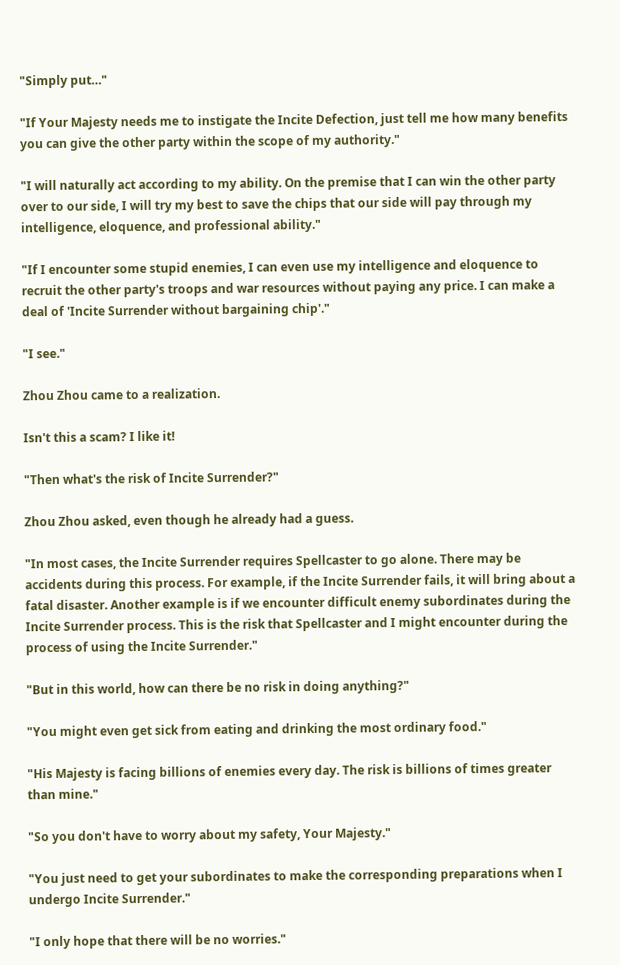"Simply put…"

"If Your Majesty needs me to instigate the Incite Defection, just tell me how many benefits you can give the other party within the scope of my authority."

"I will naturally act according to my ability. On the premise that I can win the other party over to our side, I will try my best to save the chips that our side will pay through my intelligence, eloquence, and professional ability."

"If I encounter some stupid enemies, I can even use my intelligence and eloquence to recruit the other party's troops and war resources without paying any price. I can make a deal of 'Incite Surrender without bargaining chip'."

"I see."

Zhou Zhou came to a realization.

Isn't this a scam? I like it!

"Then what's the risk of Incite Surrender?"

Zhou Zhou asked, even though he already had a guess.

"In most cases, the Incite Surrender requires Spellcaster to go alone. There may be accidents during this process. For example, if the Incite Surrender fails, it will bring about a fatal disaster. Another example is if we encounter difficult enemy subordinates during the Incite Surrender process. This is the risk that Spellcaster and I might encounter during the process of using the Incite Surrender."

"But in this world, how can there be no risk in doing anything?"

"You might even get sick from eating and drinking the most ordinary food."

"His Majesty is facing billions of enemies every day. The risk is billions of times greater than mine."

"So you don't have to worry about my safety, Your Majesty."

"You just need to get your subordinates to make the corresponding preparations when I undergo Incite Surrender."

"I only hope that there will be no worries."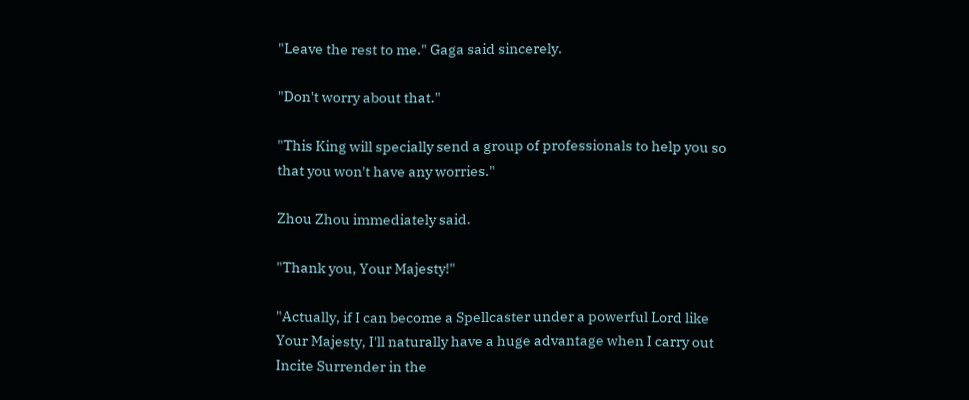"Leave the rest to me." Gaga said sincerely.

"Don't worry about that."

"This King will specially send a group of professionals to help you so that you won't have any worries."

Zhou Zhou immediately said.

"Thank you, Your Majesty!"

"Actually, if I can become a Spellcaster under a powerful Lord like Your Majesty, I'll naturally have a huge advantage when I carry out Incite Surrender in the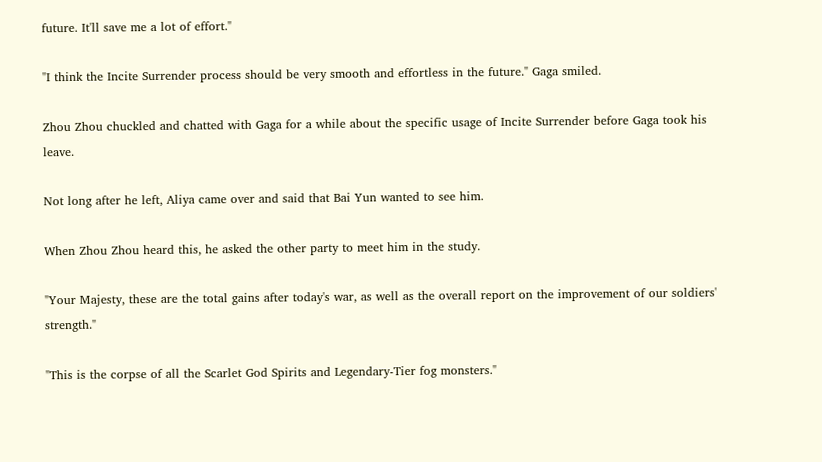future. It'll save me a lot of effort."

"I think the Incite Surrender process should be very smooth and effortless in the future." Gaga smiled.

Zhou Zhou chuckled and chatted with Gaga for a while about the specific usage of Incite Surrender before Gaga took his leave.

Not long after he left, Aliya came over and said that Bai Yun wanted to see him.

When Zhou Zhou heard this, he asked the other party to meet him in the study.

"Your Majesty, these are the total gains after today's war, as well as the overall report on the improvement of our soldiers' strength."

"This is the corpse of all the Scarlet God Spirits and Legendary-Tier fog monsters."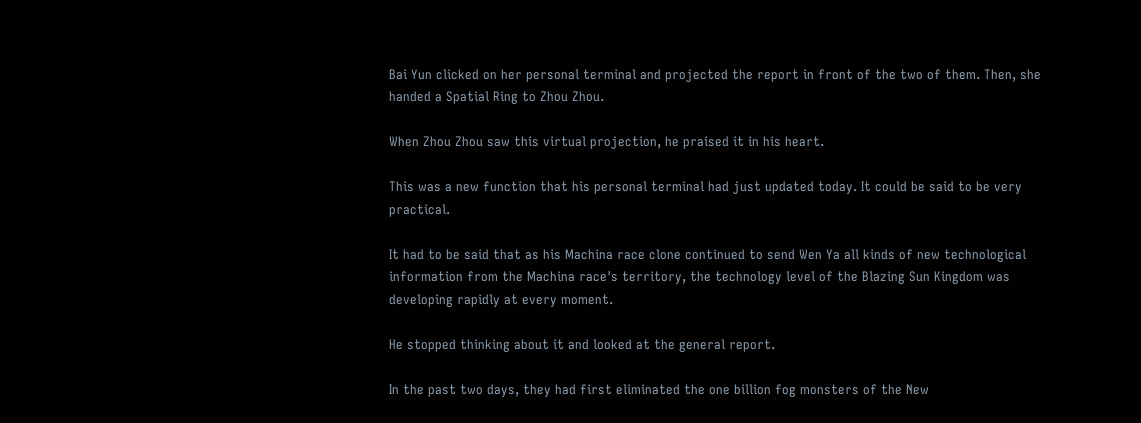Bai Yun clicked on her personal terminal and projected the report in front of the two of them. Then, she handed a Spatial Ring to Zhou Zhou.

When Zhou Zhou saw this virtual projection, he praised it in his heart.

This was a new function that his personal terminal had just updated today. It could be said to be very practical.

It had to be said that as his Machina race clone continued to send Wen Ya all kinds of new technological information from the Machina race's territory, the technology level of the Blazing Sun Kingdom was developing rapidly at every moment.

He stopped thinking about it and looked at the general report.

In the past two days, they had first eliminated the one billion fog monsters of the New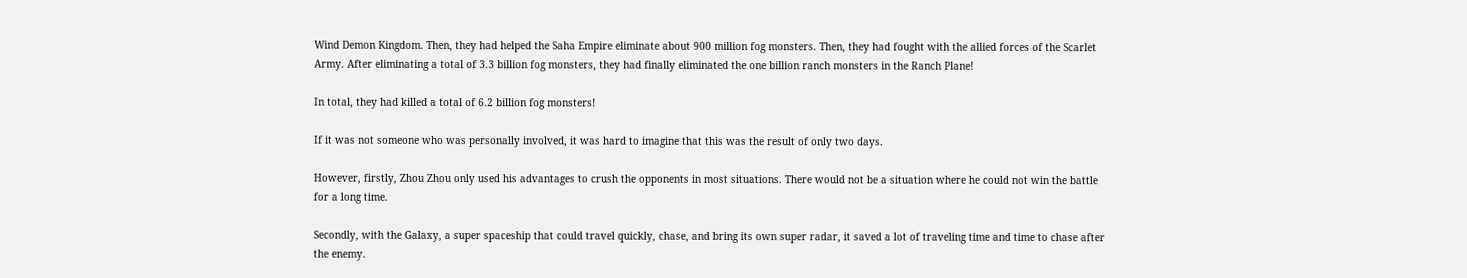Wind Demon Kingdom. Then, they had helped the Saha Empire eliminate about 900 million fog monsters. Then, they had fought with the allied forces of the Scarlet Army. After eliminating a total of 3.3 billion fog monsters, they had finally eliminated the one billion ranch monsters in the Ranch Plane!

In total, they had killed a total of 6.2 billion fog monsters!

If it was not someone who was personally involved, it was hard to imagine that this was the result of only two days.

However, firstly, Zhou Zhou only used his advantages to crush the opponents in most situations. There would not be a situation where he could not win the battle for a long time.

Secondly, with the Galaxy, a super spaceship that could travel quickly, chase, and bring its own super radar, it saved a lot of traveling time and time to chase after the enemy.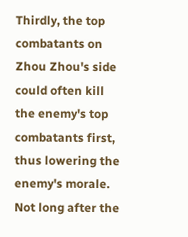Thirdly, the top combatants on Zhou Zhou's side could often kill the enemy's top combatants first, thus lowering the enemy's morale. Not long after the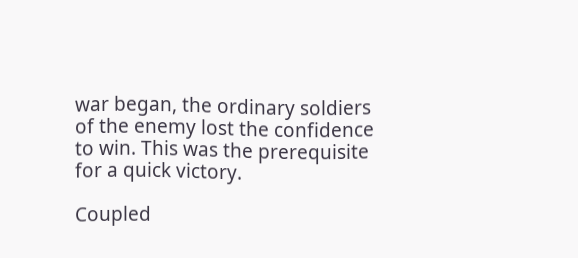war began, the ordinary soldiers of the enemy lost the confidence to win. This was the prerequisite for a quick victory.

Coupled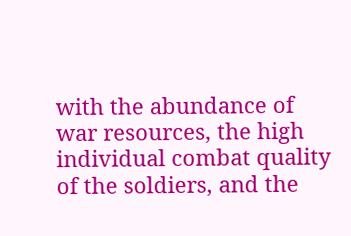with the abundance of war resources, the high individual combat quality of the soldiers, and the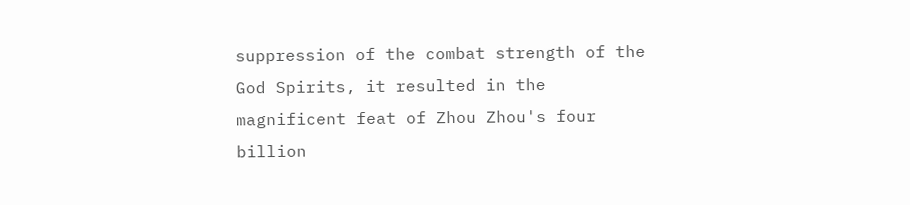suppression of the combat strength of the God Spirits, it resulted in the magnificent feat of Zhou Zhou's four billion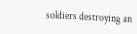soldiers destroying an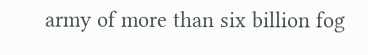army of more than six billion fog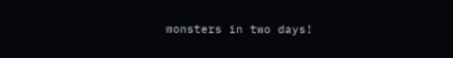monsters in two days!